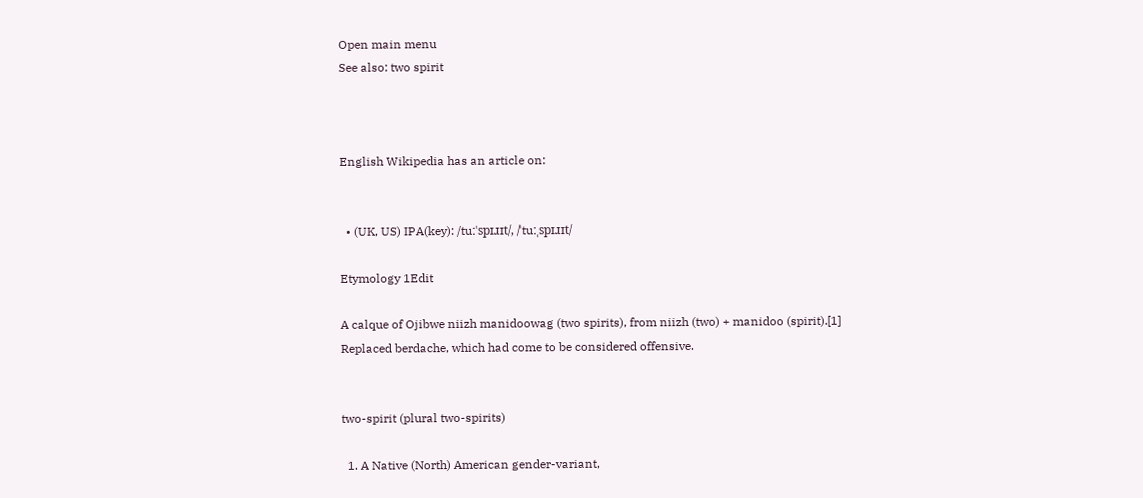Open main menu
See also: two spirit



English Wikipedia has an article on:


  • (UK, US) IPA(key): /tuːˈspɪɹɪt/, /ˈtuːˌspɪɹɪt/

Etymology 1Edit

A calque of Ojibwe niizh manidoowag (two spirits), from niizh (two) + manidoo (spirit).[1] Replaced berdache, which had come to be considered offensive.


two-spirit (plural two-spirits)

  1. A Native (North) American gender-variant,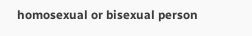homosexual or bisexual person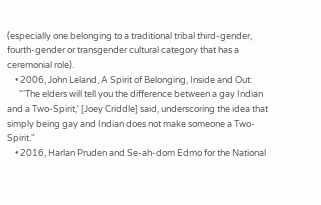(especially one belonging to a traditional tribal third-gender, fourth-gender or transgender cultural category that has a ceremonial role).
    • 2006, John Leland, A Spirit of Belonging, Inside and Out:
      "'The elders will tell you the difference between a gay Indian and a Two-Spirit,' [Joey Criddle] said, underscoring the idea that simply being gay and Indian does not make someone a Two-Spirit."
    • 2016, Harlan Pruden and Se-ah-dom Edmo for the National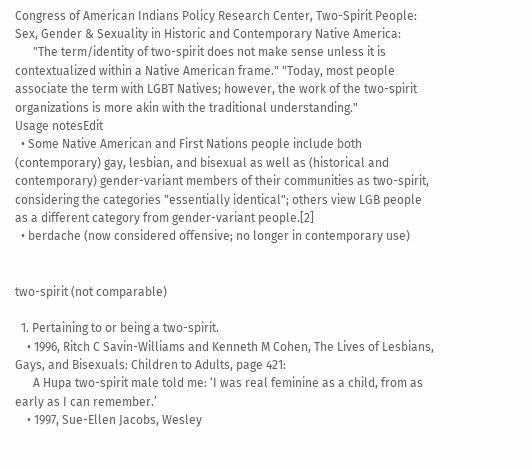Congress of American Indians Policy Research Center, Two-Spirit People: Sex, Gender & Sexuality in Historic and Contemporary Native America:
      "The term/identity of two-spirit does not make sense unless it is contextualized within a Native American frame." "Today, most people associate the term with LGBT Natives; however, the work of the two-spirit organizations is more akin with the traditional understanding."
Usage notesEdit
  • Some Native American and First Nations people include both (contemporary) gay, lesbian, and bisexual as well as (historical and contemporary) gender-variant members of their communities as two-spirit, considering the categories "essentially identical"; others view LGB people as a different category from gender-variant people.[2]
  • berdache (now considered offensive; no longer in contemporary use)


two-spirit (not comparable)

  1. Pertaining to or being a two-spirit.
    • 1996, Ritch C Savin-Williams and Kenneth M Cohen, The Lives of Lesbians, Gays, and Bisexuals: Children to Adults, page 421:
      A Hupa two-spirit male told me: ‘I was real feminine as a child, from as early as I can remember.’
    • 1997, Sue-Ellen Jacobs, Wesley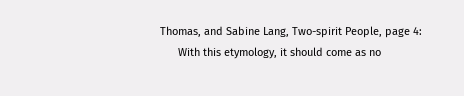Thomas, and Sabine Lang, Two-spirit People, page 4:
      With this etymology, it should come as no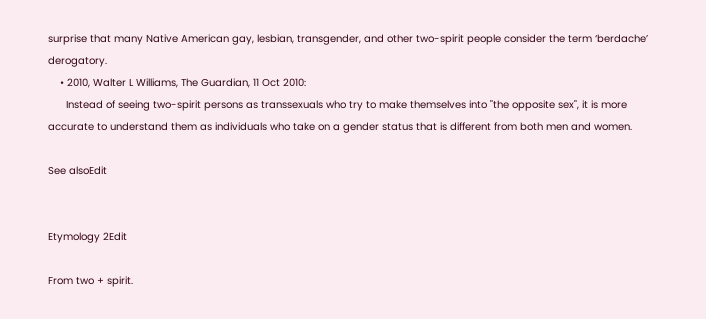surprise that many Native American gay, lesbian, transgender, and other two-spirit people consider the term ‘berdache’ derogatory.
    • 2010, Walter L Williams, The Guardian, 11 Oct 2010:
      Instead of seeing two-spirit persons as transsexuals who try to make themselves into "the opposite sex", it is more accurate to understand them as individuals who take on a gender status that is different from both men and women.

See alsoEdit


Etymology 2Edit

From two + spirit.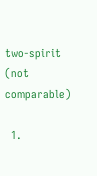two-spirit (not comparable)

  1.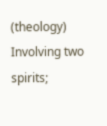(theology) Involving two spirits;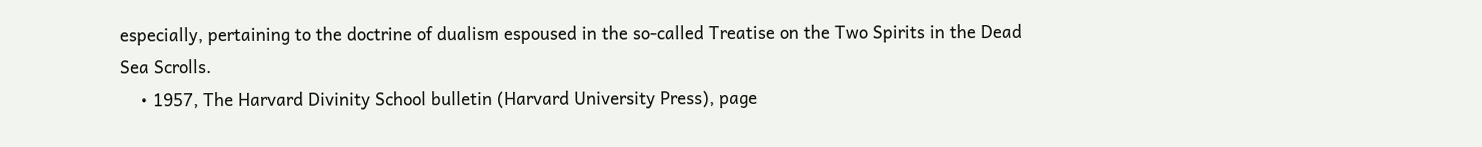especially, pertaining to the doctrine of dualism espoused in the so-called Treatise on the Two Spirits in the Dead Sea Scrolls.
    • 1957, The Harvard Divinity School bulletin (Harvard University Press), page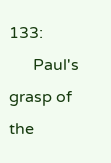133:
      Paul's grasp of the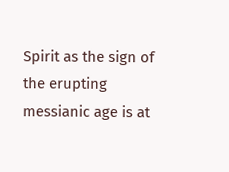Spirit as the sign of the erupting messianic age is at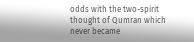odds with the two-spirit thought of Qumran which never became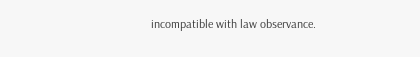incompatible with law observance.